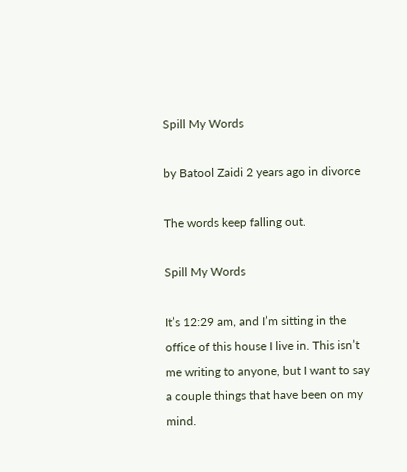Spill My Words

by Batool Zaidi 2 years ago in divorce

The words keep falling out.

Spill My Words

It’s 12:29 am, and I’m sitting in the office of this house I live in. This isn’t me writing to anyone, but I want to say a couple things that have been on my mind.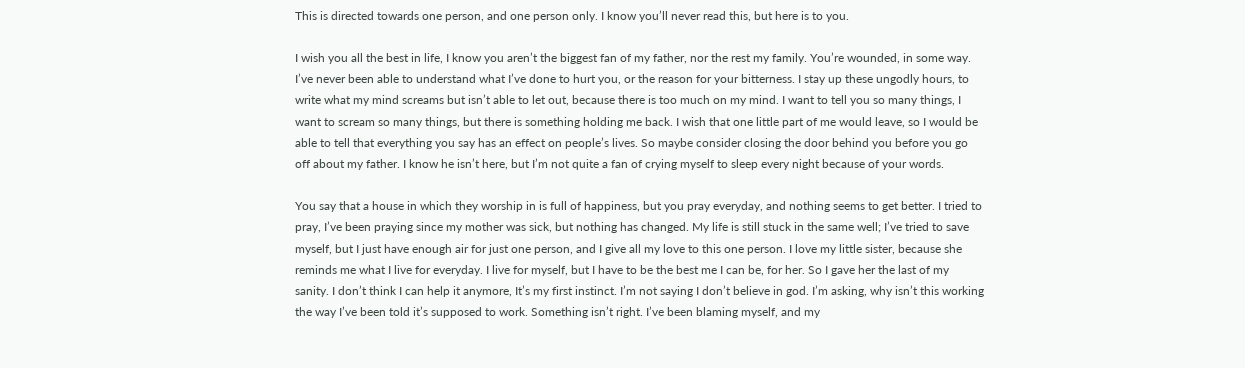This is directed towards one person, and one person only. I know you’ll never read this, but here is to you.

I wish you all the best in life, I know you aren’t the biggest fan of my father, nor the rest my family. You’re wounded, in some way. I’ve never been able to understand what I’ve done to hurt you, or the reason for your bitterness. I stay up these ungodly hours, to write what my mind screams but isn’t able to let out, because there is too much on my mind. I want to tell you so many things, I want to scream so many things, but there is something holding me back. I wish that one little part of me would leave, so I would be able to tell that everything you say has an effect on people’s lives. So maybe consider closing the door behind you before you go off about my father. I know he isn’t here, but I’m not quite a fan of crying myself to sleep every night because of your words.

You say that a house in which they worship in is full of happiness, but you pray everyday, and nothing seems to get better. I tried to pray, I’ve been praying since my mother was sick, but nothing has changed. My life is still stuck in the same well; I’ve tried to save myself, but I just have enough air for just one person, and I give all my love to this one person. I love my little sister, because she reminds me what I live for everyday. I live for myself, but I have to be the best me I can be, for her. So I gave her the last of my sanity. I don’t think I can help it anymore, It’s my first instinct. I’m not saying I don’t believe in god. I’m asking, why isn’t this working the way I’ve been told it’s supposed to work. Something isn’t right. I’ve been blaming myself, and my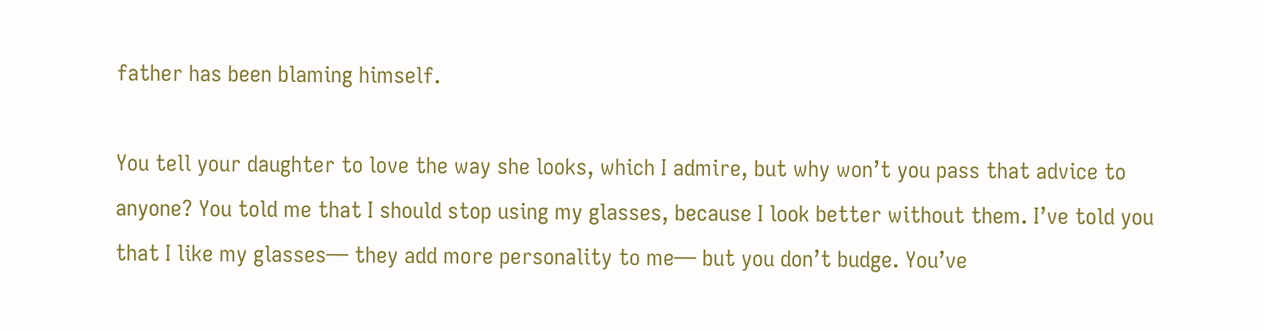father has been blaming himself.

You tell your daughter to love the way she looks, which I admire, but why won’t you pass that advice to anyone? You told me that I should stop using my glasses, because I look better without them. I’ve told you that I like my glasses— they add more personality to me— but you don’t budge. You’ve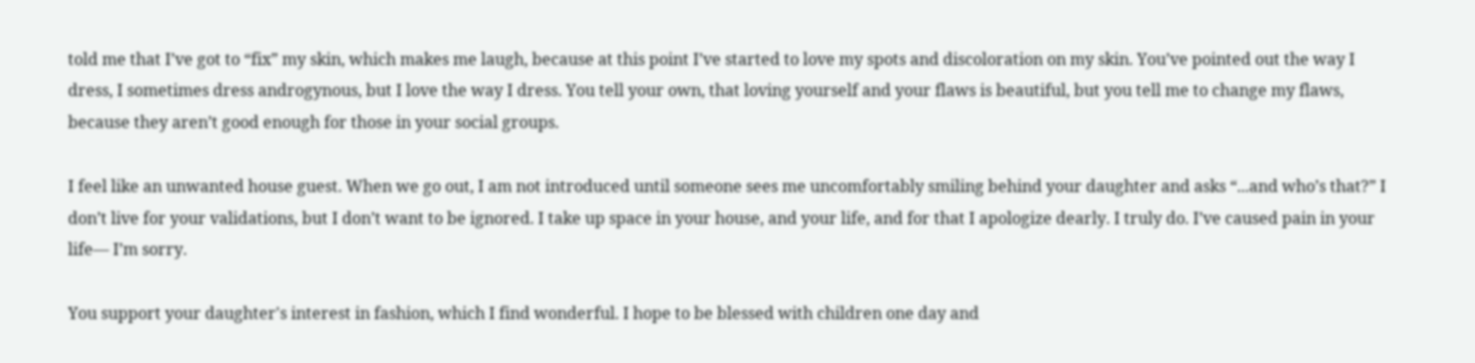told me that I’ve got to “fix” my skin, which makes me laugh, because at this point I’ve started to love my spots and discoloration on my skin. You’ve pointed out the way I dress, I sometimes dress androgynous, but I love the way I dress. You tell your own, that loving yourself and your flaws is beautiful, but you tell me to change my flaws, because they aren’t good enough for those in your social groups.

I feel like an unwanted house guest. When we go out, I am not introduced until someone sees me uncomfortably smiling behind your daughter and asks “...and who’s that?” I don’t live for your validations, but I don’t want to be ignored. I take up space in your house, and your life, and for that I apologize dearly. I truly do. I’ve caused pain in your life— I’m sorry.

You support your daughter's interest in fashion, which I find wonderful. I hope to be blessed with children one day and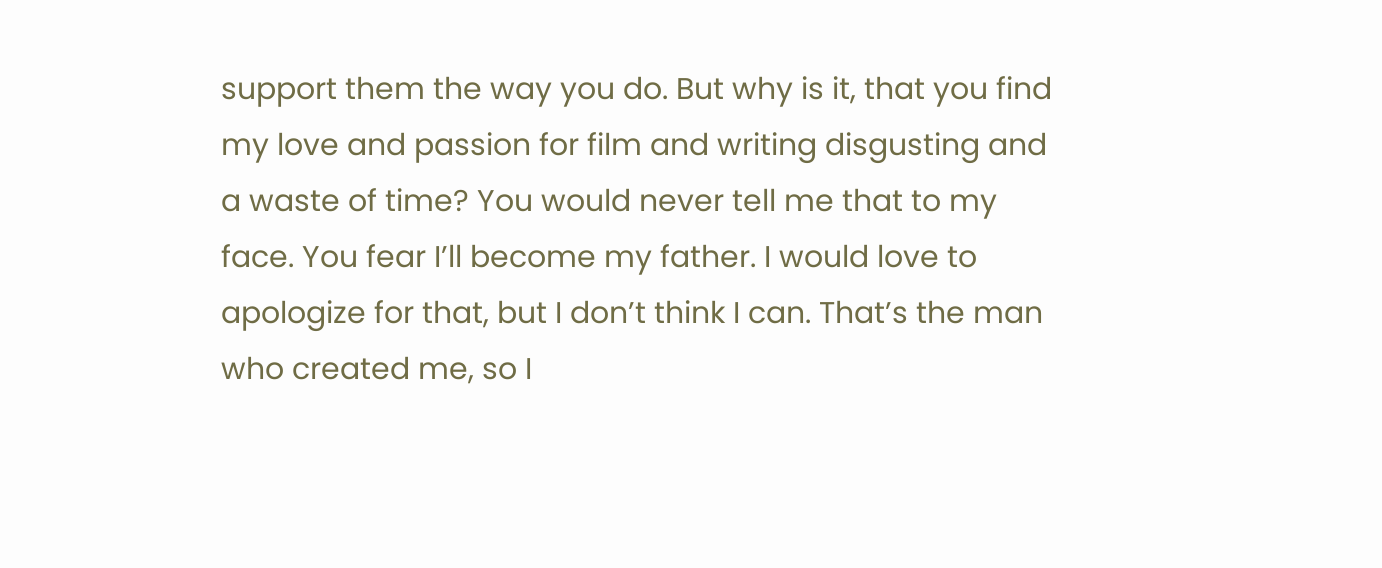support them the way you do. But why is it, that you find my love and passion for film and writing disgusting and a waste of time? You would never tell me that to my face. You fear I’ll become my father. I would love to apologize for that, but I don’t think I can. That’s the man who created me, so I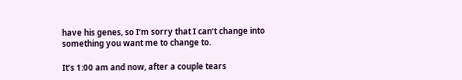have his genes, so I’m sorry that I can’t change into something you want me to change to.

It’s 1:00 am and now, after a couple tears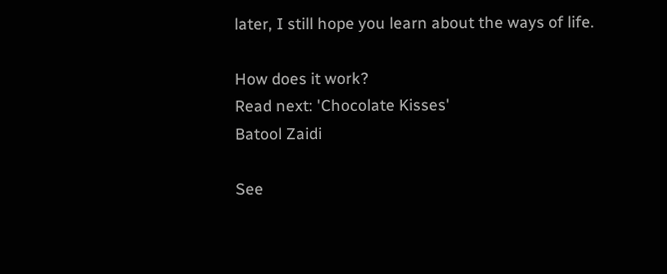later, I still hope you learn about the ways of life.

How does it work?
Read next: 'Chocolate Kisses'
Batool Zaidi

See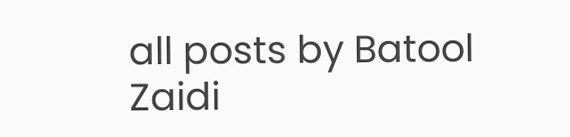all posts by Batool Zaidi